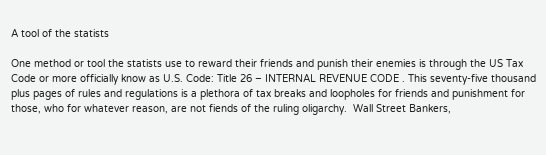A tool of the statists

One method or tool the statists use to reward their friends and punish their enemies is through the US Tax Code or more officially know as U.S. Code: Title 26 – INTERNAL REVENUE CODE . This seventy-five thousand plus pages of rules and regulations is a plethora of tax breaks and loopholes for friends and punishment for those, who for whatever reason, are not fiends of the ruling oligarchy.  Wall Street Bankers,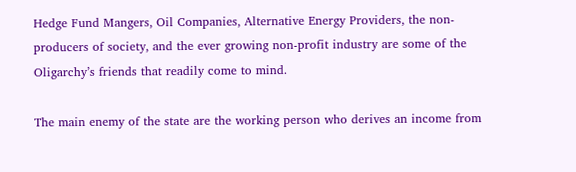Hedge Fund Mangers, Oil Companies, Alternative Energy Providers, the non-producers of society, and the ever growing non-profit industry are some of the Oligarchy’s friends that readily come to mind.

The main enemy of the state are the working person who derives an income from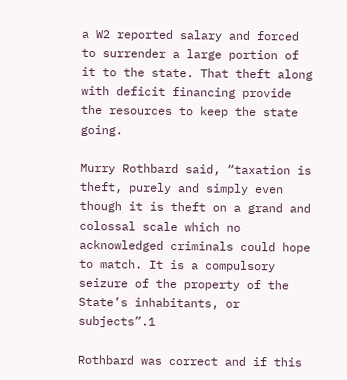a W2 reported salary and forced to surrender a large portion of it to the state. That theft along with deficit financing provide the resources to keep the state going.

Murry Rothbard said, “taxation is theft, purely and simply even though it is theft on a grand and colossal scale which no acknowledged criminals could hope to match. It is a compulsory seizure of the property of the State’s inhabitants, or subjects”.1

Rothbard was correct and if this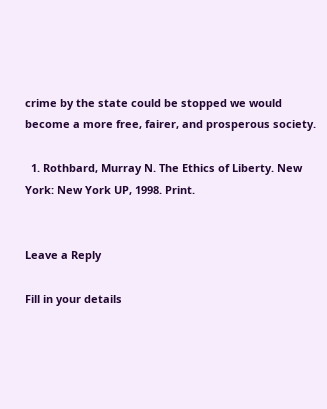crime by the state could be stopped we would become a more free, fairer, and prosperous society.

  1. Rothbard, Murray N. The Ethics of Liberty. New York: New York UP, 1998. Print.


Leave a Reply

Fill in your details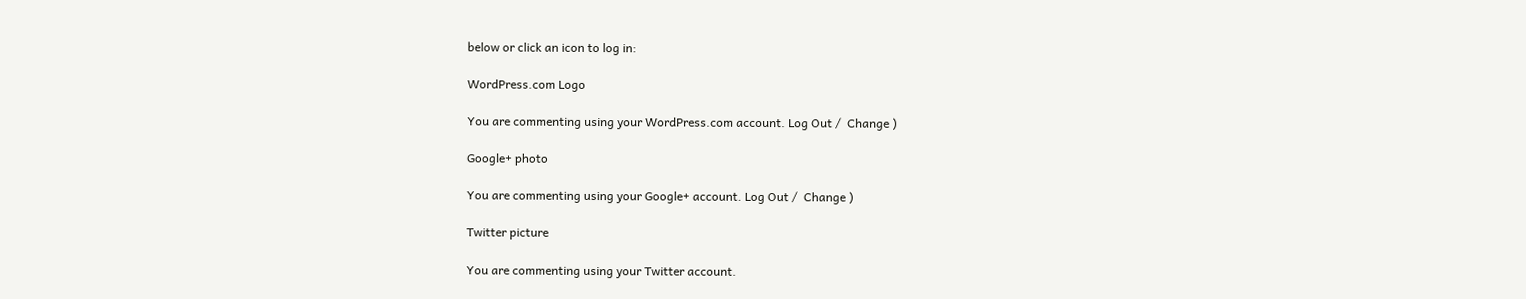below or click an icon to log in:

WordPress.com Logo

You are commenting using your WordPress.com account. Log Out /  Change )

Google+ photo

You are commenting using your Google+ account. Log Out /  Change )

Twitter picture

You are commenting using your Twitter account.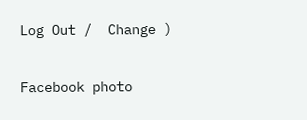Log Out /  Change )

Facebook photo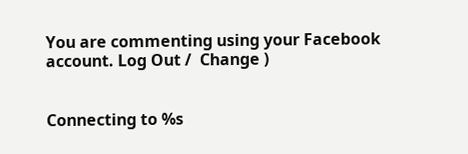You are commenting using your Facebook account. Log Out /  Change )


Connecting to %s